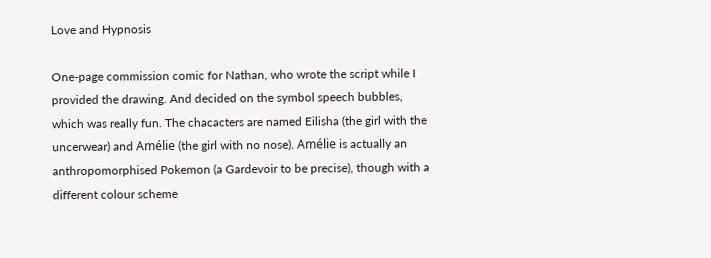Love and Hypnosis

One-page commission comic for Nathan, who wrote the script while I provided the drawing. And decided on the symbol speech bubbles, which was really fun. The chacacters are named Eilisha (the girl with the uncerwear) and Amélie (the girl with no nose). Amélie is actually an anthropomorphised Pokemon (a Gardevoir to be precise), though with a different colour scheme